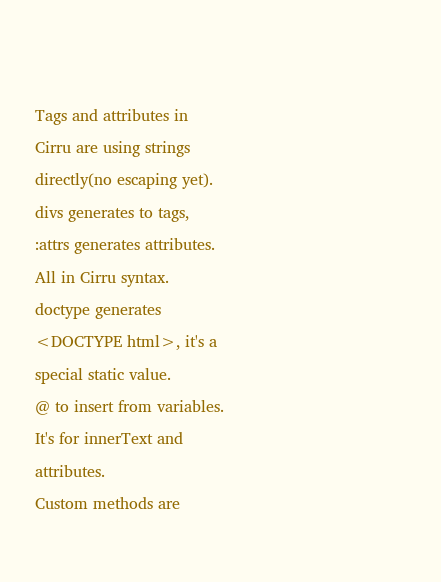Tags and attributes in Cirru are using strings directly(no escaping yet). divs generates to tags, :attrs generates attributes. All in Cirru syntax.
doctype generates <DOCTYPE html>, it's a special static value.
@ to insert from variables. It's for innerText and attributes.
Custom methods are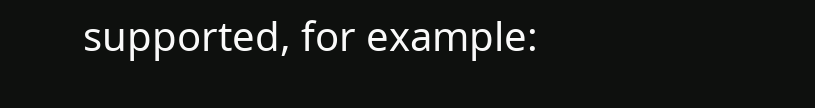supported, for example: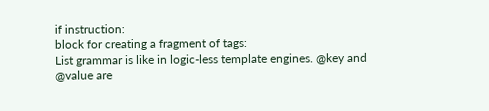if instruction:
block for creating a fragment of tags:
List grammar is like in logic-less template engines. @key and @value are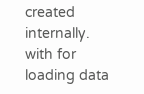created internally.
with for loading data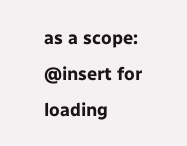as a scope:
@insert for loading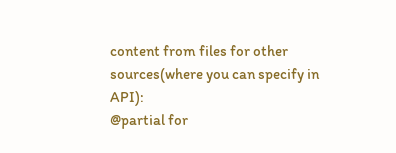content from files for other sources(where you can specify in API):
@partial for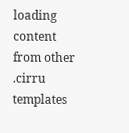loading content from other .cirru templates